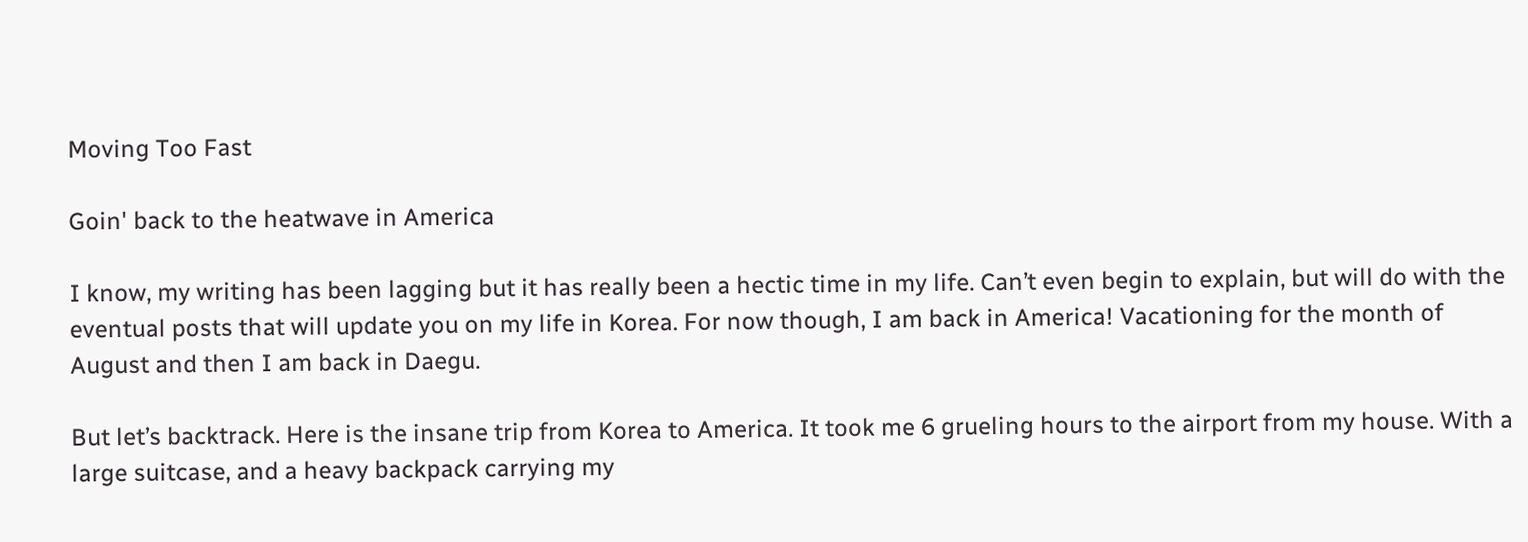Moving Too Fast

Goin' back to the heatwave in America

I know, my writing has been lagging but it has really been a hectic time in my life. Can’t even begin to explain, but will do with the eventual posts that will update you on my life in Korea. For now though, I am back in America! Vacationing for the month of August and then I am back in Daegu.

But let’s backtrack. Here is the insane trip from Korea to America. It took me 6 grueling hours to the airport from my house. With a large suitcase, and a heavy backpack carrying my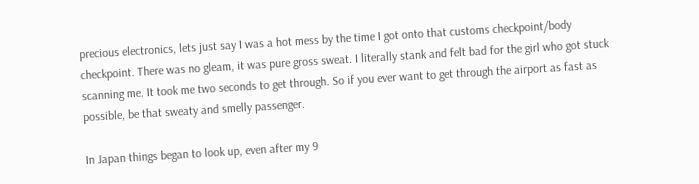precious electronics, lets just say I was a hot mess by the time I got onto that customs checkpoint/body checkpoint. There was no gleam, it was pure gross sweat. I literally stank and felt bad for the girl who got stuck scanning me. It took me two seconds to get through. So if you ever want to get through the airport as fast as possible, be that sweaty and smelly passenger.

In Japan things began to look up, even after my 9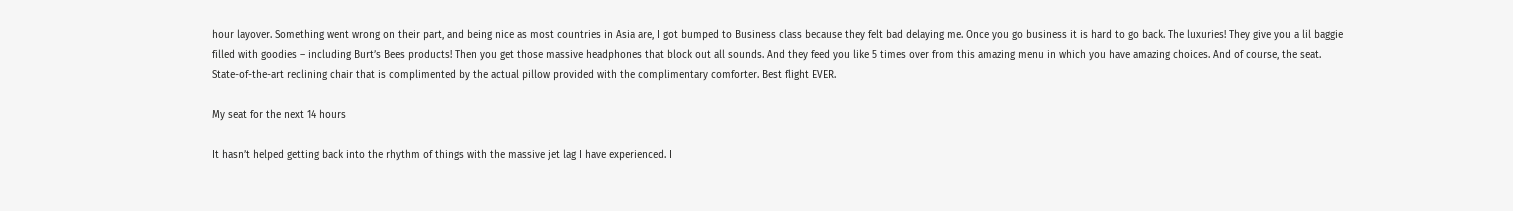hour layover. Something went wrong on their part, and being nice as most countries in Asia are, I got bumped to Business class because they felt bad delaying me. Once you go business it is hard to go back. The luxuries! They give you a lil baggie filled with goodies – including Burt’s Bees products! Then you get those massive headphones that block out all sounds. And they feed you like 5 times over from this amazing menu in which you have amazing choices. And of course, the seat. State-of-the-art reclining chair that is complimented by the actual pillow provided with the complimentary comforter. Best flight EVER.

My seat for the next 14 hours

It hasn’t helped getting back into the rhythm of things with the massive jet lag I have experienced. I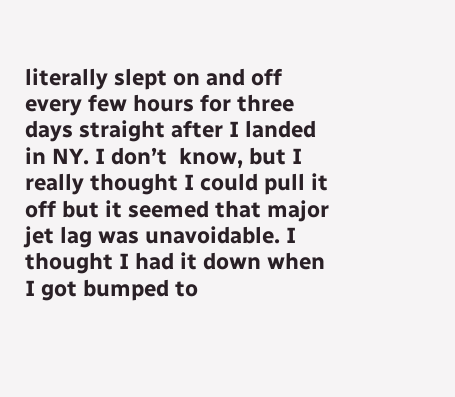literally slept on and off every few hours for three days straight after I landed in NY. I don’t  know, but I really thought I could pull it off but it seemed that major jet lag was unavoidable. I thought I had it down when I got bumped to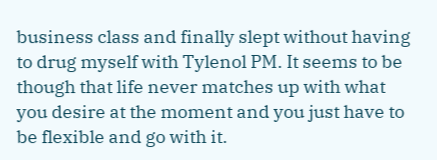business class and finally slept without having to drug myself with Tylenol PM. It seems to be though that life never matches up with what you desire at the moment and you just have to be flexible and go with it.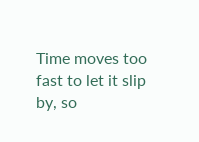Time moves too fast to let it slip by, so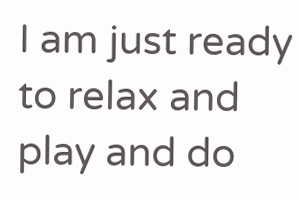I am just ready to relax and play and do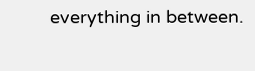everything in between.